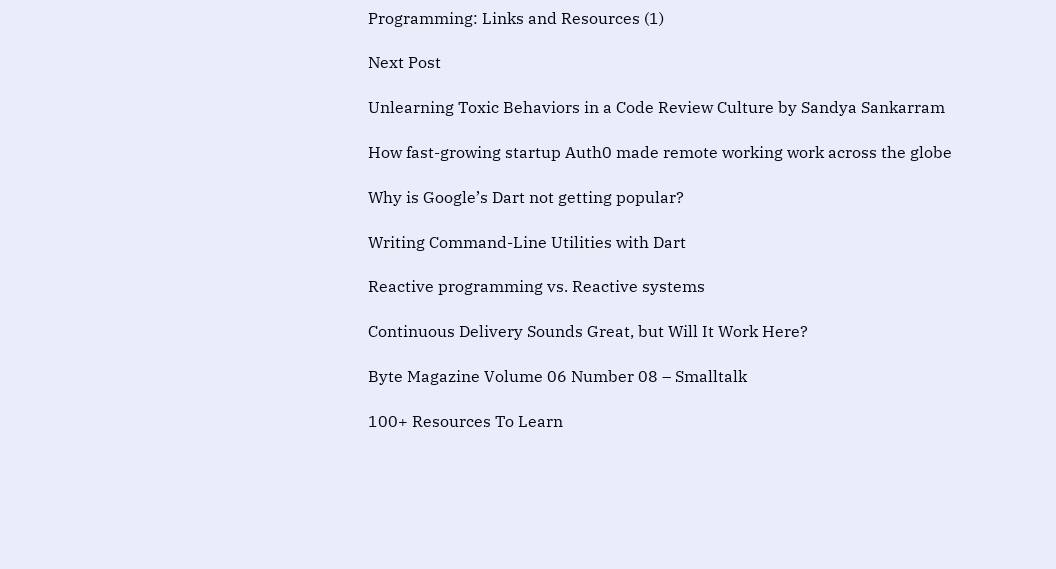Programming: Links and Resources (1)

Next Post

Unlearning Toxic Behaviors in a Code Review Culture by Sandya Sankarram

How fast-growing startup Auth0 made remote working work across the globe

Why is Google’s Dart not getting popular?

Writing Command-Line Utilities with Dart

Reactive programming vs. Reactive systems

Continuous Delivery Sounds Great, but Will It Work Here?

Byte Magazine Volume 06 Number 08 – Smalltalk

100+ Resources To Learn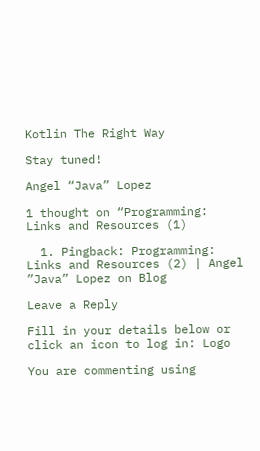Kotlin The Right Way

Stay tuned!

Angel “Java” Lopez

1 thought on “Programming: Links and Resources (1)

  1. Pingback: Programming: Links and Resources (2) | Angel ”Java” Lopez on Blog

Leave a Reply

Fill in your details below or click an icon to log in: Logo

You are commenting using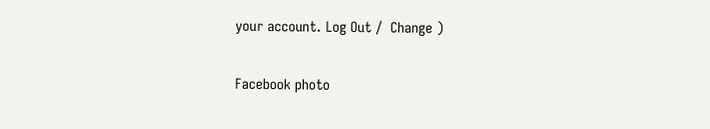your account. Log Out /  Change )

Facebook photo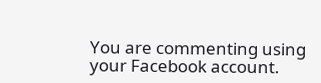You are commenting using your Facebook account.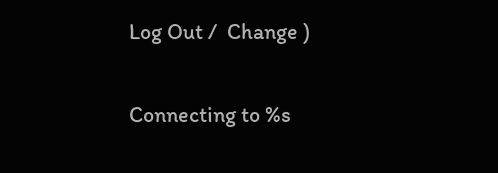Log Out /  Change )

Connecting to %s